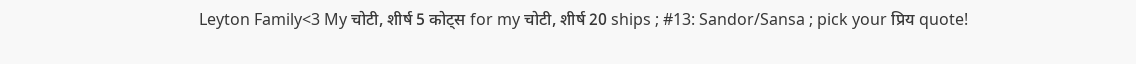Leyton Family<3 My चोटी, शीर्ष 5 कोट्स for my चोटी, शीर्ष 20 ships ; #13: Sandor/Sansa ; pick your प्रिय quote!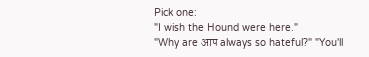Pick one:
"I wish the Hound were here."
"Why are आप always so hateful?" "You'll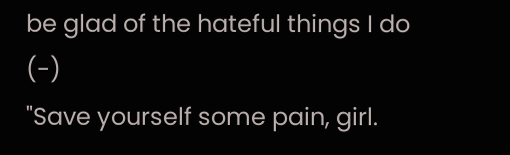be glad of the hateful things I do (-)
"Save yourself some pain, girl.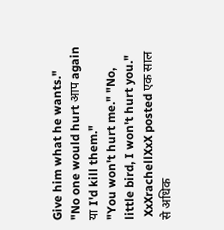Give him what he wants."
"No one would hurt आप again या I'd kill them."
"You won't hurt me." "No, little bird, I won't hurt you."
 XxXrachellXxX posted एक साल  से अधिक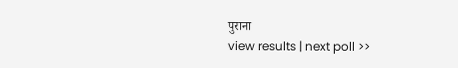पुराना
view results | next poll >>